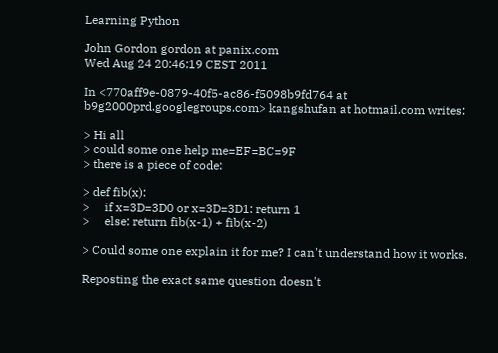Learning Python

John Gordon gordon at panix.com
Wed Aug 24 20:46:19 CEST 2011

In <770aff9e-0879-40f5-ac86-f5098b9fd764 at b9g2000prd.googlegroups.com> kangshufan at hotmail.com writes:

> Hi all
> could some one help me=EF=BC=9F
> there is a piece of code:

> def fib(x):
>     if x=3D=3D0 or x=3D=3D1: return 1
>     else: return fib(x-1) + fib(x-2)

> Could some one explain it for me? I can't understand how it works.

Reposting the exact same question doesn't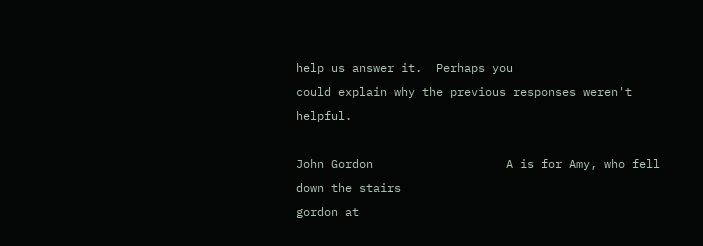help us answer it.  Perhaps you
could explain why the previous responses weren't helpful.

John Gordon                   A is for Amy, who fell down the stairs
gordon at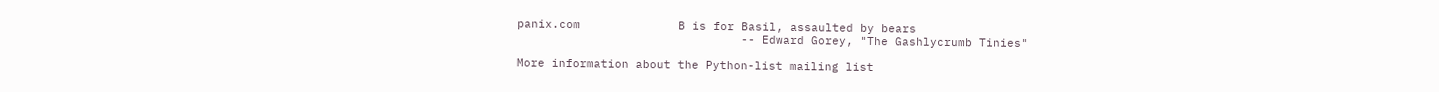panix.com              B is for Basil, assaulted by bears
                                -- Edward Gorey, "The Gashlycrumb Tinies"

More information about the Python-list mailing list